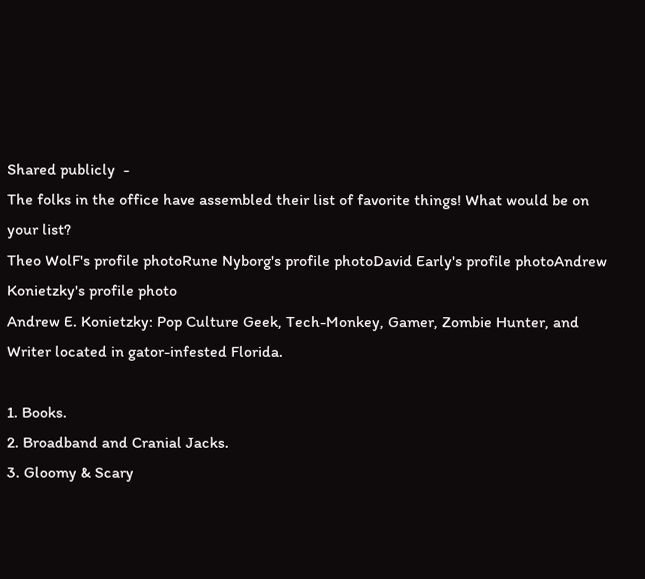Shared publicly  -
The folks in the office have assembled their list of favorite things! What would be on your list?
Theo WolF's profile photoRune Nyborg's profile photoDavid Early's profile photoAndrew Konietzky's profile photo
Andrew E. Konietzky: Pop Culture Geek, Tech-Monkey, Gamer, Zombie Hunter, and Writer located in gator-infested Florida.

1. Books.
2. Broadband and Cranial Jacks.
3. Gloomy & Scary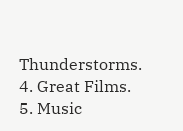Thunderstorms.
4. Great Films.
5. Music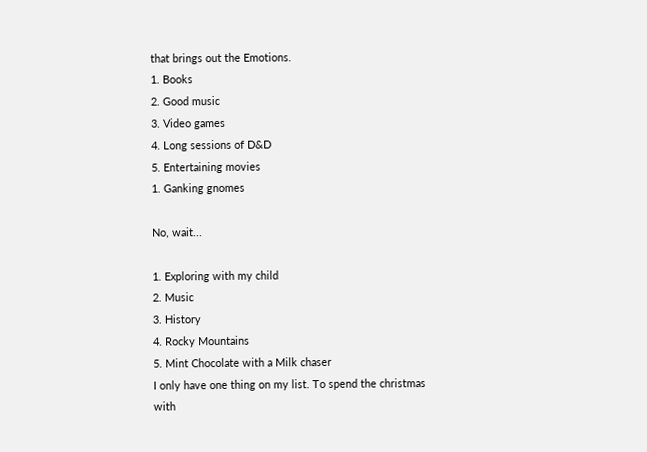that brings out the Emotions.
1. Books
2. Good music
3. Video games
4. Long sessions of D&D
5. Entertaining movies
1. Ganking gnomes

No, wait...

1. Exploring with my child
2. Music
3. History
4. Rocky Mountains
5. Mint Chocolate with a Milk chaser
I only have one thing on my list. To spend the christmas with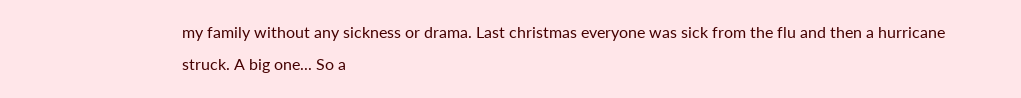my family without any sickness or drama. Last christmas everyone was sick from the flu and then a hurricane struck. A big one... So a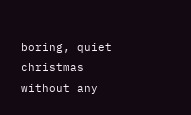boring, quiet christmas without any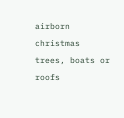airborn christmas trees, boats or roofs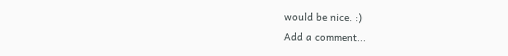would be nice. :)
Add a comment...